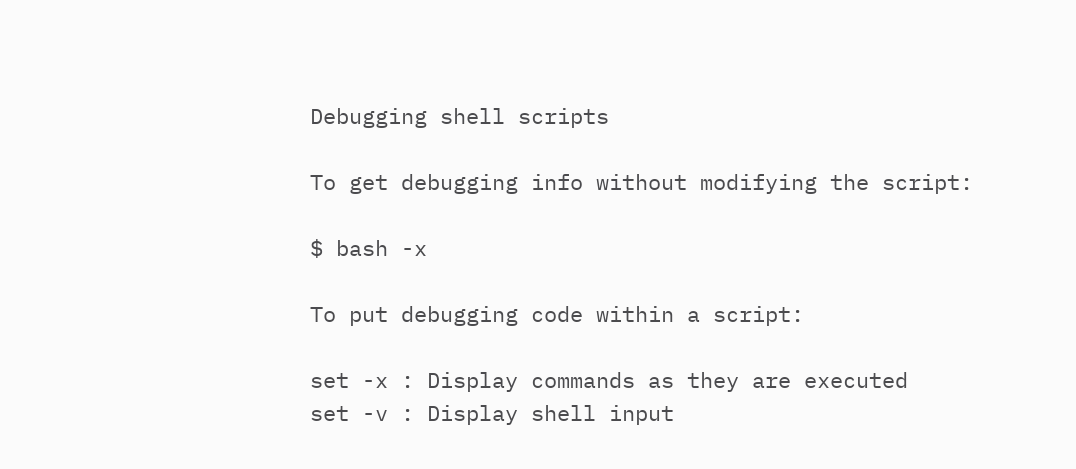Debugging shell scripts

To get debugging info without modifying the script:

$ bash -x

To put debugging code within a script:

set -x : Display commands as they are executed
set -v : Display shell input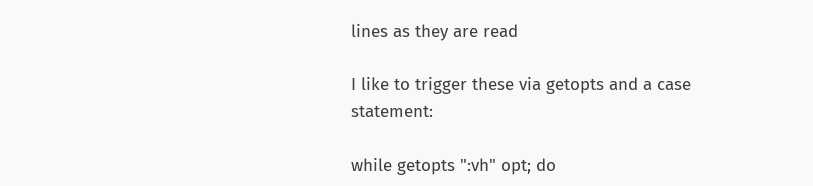lines as they are read

I like to trigger these via getopts and a case statement:

while getopts ":vh" opt; do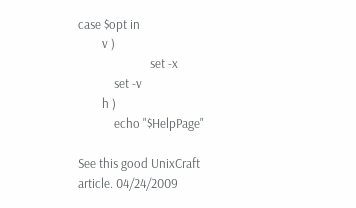case $opt in
        v )
                        set -x
            set -v
        h )
            echo "$HelpPage"

See this good UnixCraft article. 04/24/2009